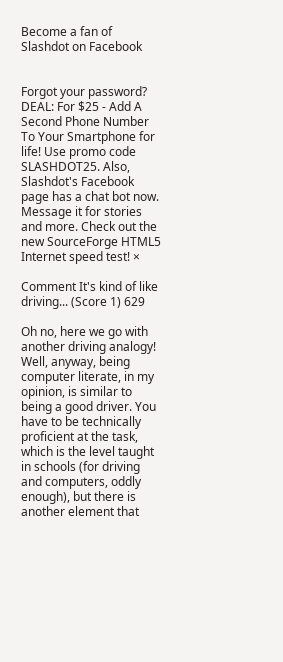Become a fan of Slashdot on Facebook


Forgot your password?
DEAL: For $25 - Add A Second Phone Number To Your Smartphone for life! Use promo code SLASHDOT25. Also, Slashdot's Facebook page has a chat bot now. Message it for stories and more. Check out the new SourceForge HTML5 Internet speed test! ×

Comment It's kind of like driving... (Score 1) 629

Oh no, here we go with another driving analogy! Well, anyway, being computer literate, in my opinion, is similar to being a good driver. You have to be technically proficient at the task, which is the level taught in schools (for driving and computers, oddly enough), but there is another element that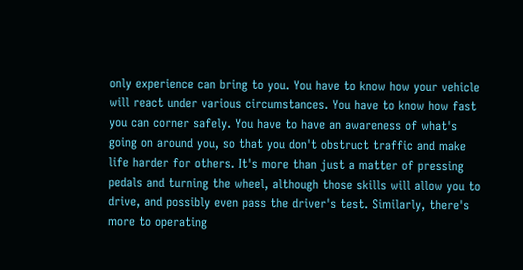only experience can bring to you. You have to know how your vehicle will react under various circumstances. You have to know how fast you can corner safely. You have to have an awareness of what's going on around you, so that you don't obstruct traffic and make life harder for others. It's more than just a matter of pressing pedals and turning the wheel, although those skills will allow you to drive, and possibly even pass the driver's test. Similarly, there's more to operating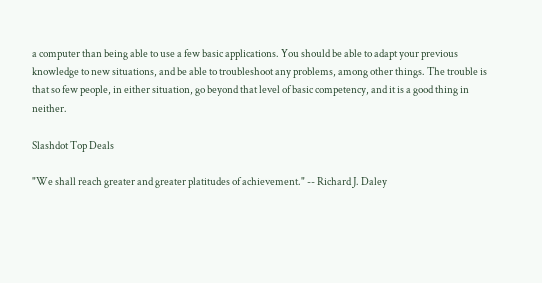a computer than being able to use a few basic applications. You should be able to adapt your previous knowledge to new situations, and be able to troubleshoot any problems, among other things. The trouble is that so few people, in either situation, go beyond that level of basic competency, and it is a good thing in neither.

Slashdot Top Deals

"We shall reach greater and greater platitudes of achievement." -- Richard J. Daley